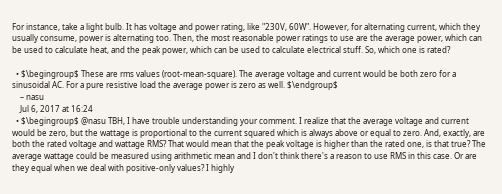For instance, take a light bulb. It has voltage and power rating, like "230V, 60W". However, for alternating current, which they usually consume, power is alternating too. Then, the most reasonable power ratings to use are the average power, which can be used to calculate heat, and the peak power, which can be used to calculate electrical stuff. So, which one is rated?

  • $\begingroup$ These are rms values (root-mean-square). The average voltage and current would be both zero for a sinusoidal AC. For a pure resistive load the average power is zero as well. $\endgroup$
    – nasu
    Jul 6, 2017 at 16:24
  • $\begingroup$ @nasu TBH, I have trouble understanding your comment. I realize that the average voltage and current would be zero, but the wattage is proportional to the current squared which is always above or equal to zero. And, exactly, are both the rated voltage and wattage RMS? That would mean that the peak voltage is higher than the rated one, is that true? The average wattage could be measured using arithmetic mean and I don't think there's a reason to use RMS in this case. Or are they equal when we deal with positive-only values? I highly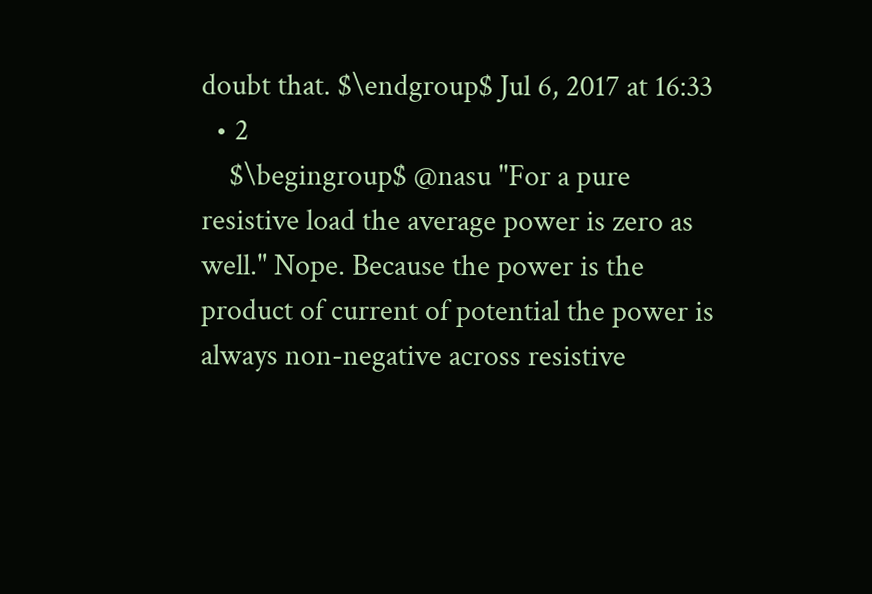doubt that. $\endgroup$ Jul 6, 2017 at 16:33
  • 2
    $\begingroup$ @nasu "For a pure resistive load the average power is zero as well." Nope. Because the power is the product of current of potential the power is always non-negative across resistive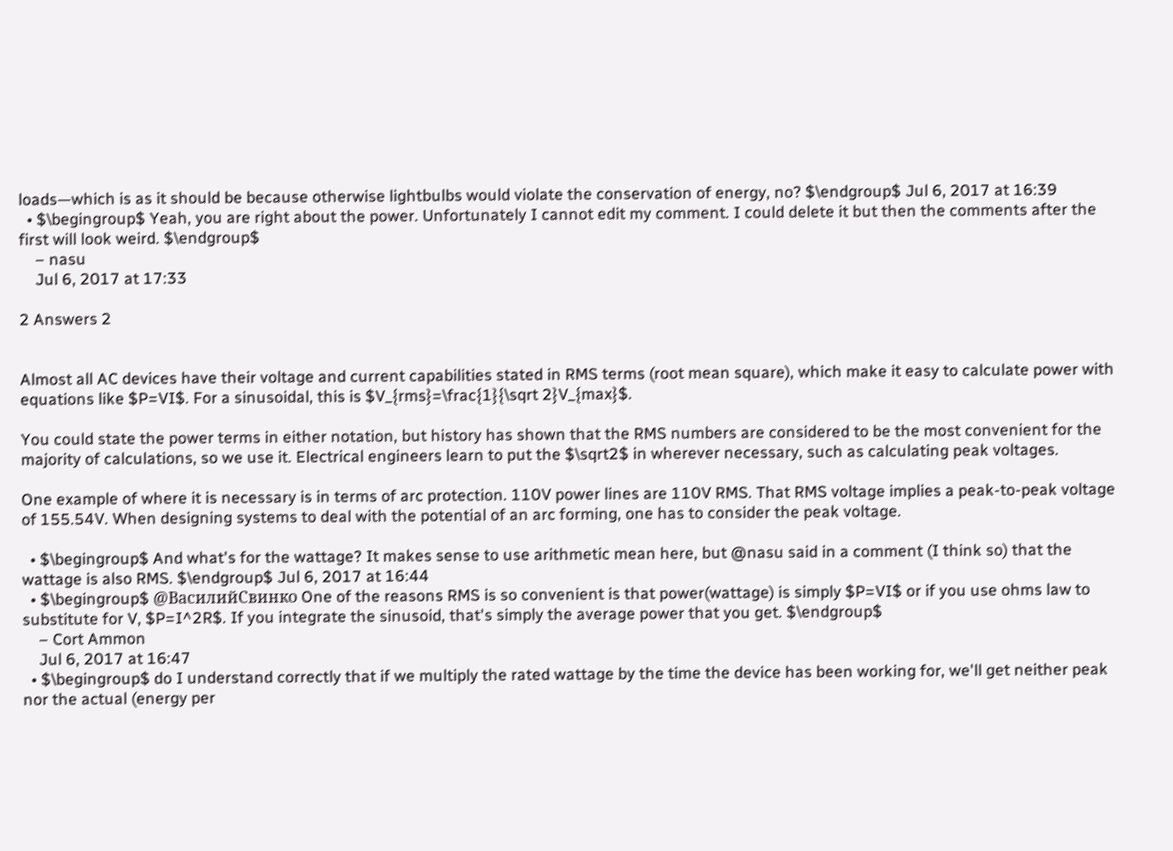loads—which is as it should be because otherwise lightbulbs would violate the conservation of energy, no? $\endgroup$ Jul 6, 2017 at 16:39
  • $\begingroup$ Yeah, you are right about the power. Unfortunately I cannot edit my comment. I could delete it but then the comments after the first will look weird. $\endgroup$
    – nasu
    Jul 6, 2017 at 17:33

2 Answers 2


Almost all AC devices have their voltage and current capabilities stated in RMS terms (root mean square), which make it easy to calculate power with equations like $P=VI$. For a sinusoidal, this is $V_{rms}=\frac{1}{\sqrt 2}V_{max}$.

You could state the power terms in either notation, but history has shown that the RMS numbers are considered to be the most convenient for the majority of calculations, so we use it. Electrical engineers learn to put the $\sqrt2$ in wherever necessary, such as calculating peak voltages.

One example of where it is necessary is in terms of arc protection. 110V power lines are 110V RMS. That RMS voltage implies a peak-to-peak voltage of 155.54V. When designing systems to deal with the potential of an arc forming, one has to consider the peak voltage.

  • $\begingroup$ And what's for the wattage? It makes sense to use arithmetic mean here, but @nasu said in a comment (I think so) that the wattage is also RMS. $\endgroup$ Jul 6, 2017 at 16:44
  • $\begingroup$ @ВасилийСвинко One of the reasons RMS is so convenient is that power(wattage) is simply $P=VI$ or if you use ohms law to substitute for V, $P=I^2R$. If you integrate the sinusoid, that's simply the average power that you get. $\endgroup$
    – Cort Ammon
    Jul 6, 2017 at 16:47
  • $\begingroup$ do I understand correctly that if we multiply the rated wattage by the time the device has been working for, we'll get neither peak nor the actual (energy per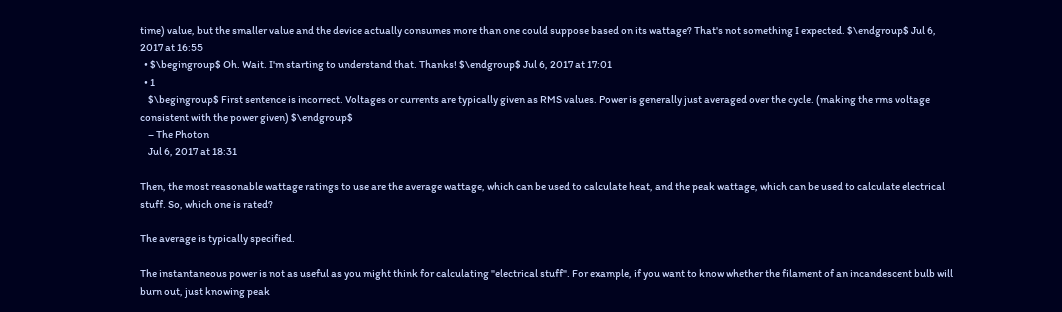time) value, but the smaller value and the device actually consumes more than one could suppose based on its wattage? That's not something I expected. $\endgroup$ Jul 6, 2017 at 16:55
  • $\begingroup$ Oh. Wait. I'm starting to understand that. Thanks! $\endgroup$ Jul 6, 2017 at 17:01
  • 1
    $\begingroup$ First sentence is incorrect. Voltages or currents are typically given as RMS values. Power is generally just averaged over the cycle. (making the rms voltage consistent with the power given) $\endgroup$
    – The Photon
    Jul 6, 2017 at 18:31

Then, the most reasonable wattage ratings to use are the average wattage, which can be used to calculate heat, and the peak wattage, which can be used to calculate electrical stuff. So, which one is rated?

The average is typically specified.

The instantaneous power is not as useful as you might think for calculating "electrical stuff". For example, if you want to know whether the filament of an incandescent bulb will burn out, just knowing peak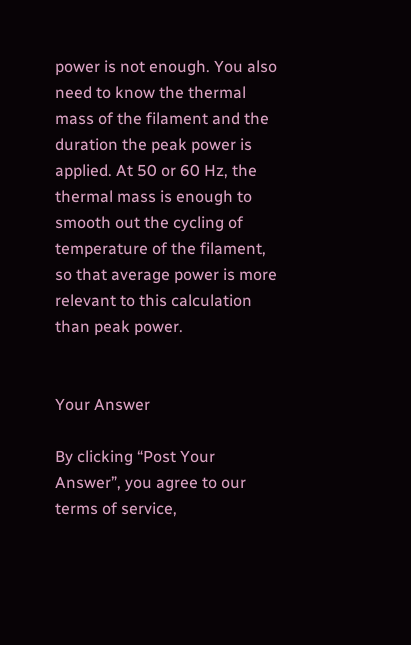power is not enough. You also need to know the thermal mass of the filament and the duration the peak power is applied. At 50 or 60 Hz, the thermal mass is enough to smooth out the cycling of temperature of the filament, so that average power is more relevant to this calculation than peak power.


Your Answer

By clicking “Post Your Answer”, you agree to our terms of service,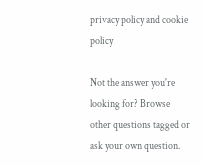privacy policy and cookie policy

Not the answer you're looking for? Browse other questions tagged or ask your own question.